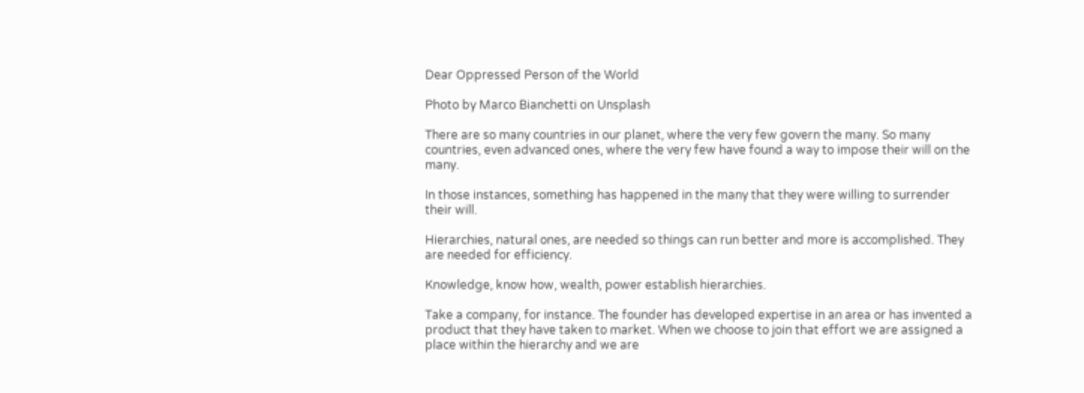Dear Oppressed Person of the World

Photo by Marco Bianchetti on Unsplash

There are so many countries in our planet, where the very few govern the many. So many countries, even advanced ones, where the very few have found a way to impose their will on the many.

In those instances, something has happened in the many that they were willing to surrender their will.

Hierarchies, natural ones, are needed so things can run better and more is accomplished. They are needed for efficiency.

Knowledge, know how, wealth, power establish hierarchies.

Take a company, for instance. The founder has developed expertise in an area or has invented a product that they have taken to market. When we choose to join that effort we are assigned a place within the hierarchy and we are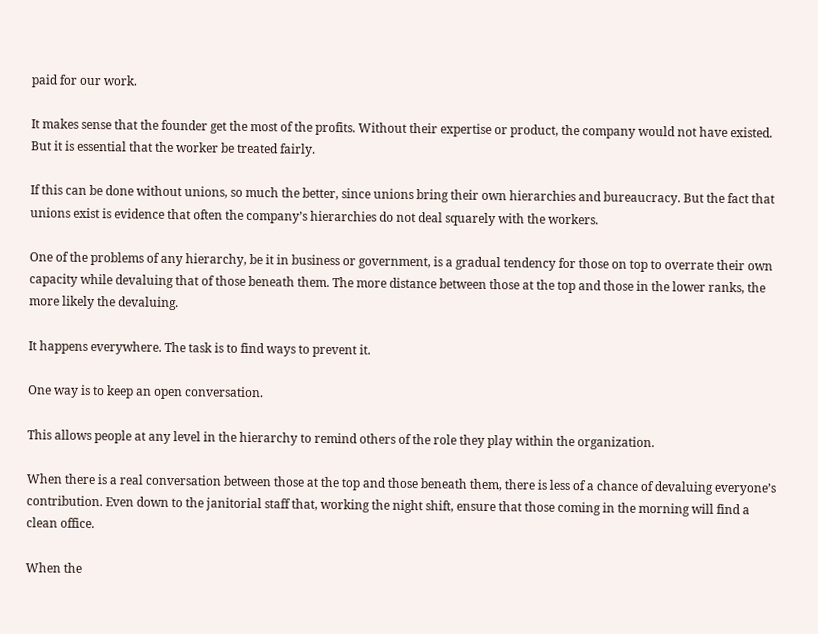paid for our work.

It makes sense that the founder get the most of the profits. Without their expertise or product, the company would not have existed. But it is essential that the worker be treated fairly.

If this can be done without unions, so much the better, since unions bring their own hierarchies and bureaucracy. But the fact that unions exist is evidence that often the company’s hierarchies do not deal squarely with the workers.

One of the problems of any hierarchy, be it in business or government, is a gradual tendency for those on top to overrate their own capacity while devaluing that of those beneath them. The more distance between those at the top and those in the lower ranks, the more likely the devaluing.

It happens everywhere. The task is to find ways to prevent it.

One way is to keep an open conversation.

This allows people at any level in the hierarchy to remind others of the role they play within the organization.

When there is a real conversation between those at the top and those beneath them, there is less of a chance of devaluing everyone’s contribution. Even down to the janitorial staff that, working the night shift, ensure that those coming in the morning will find a clean office.

When the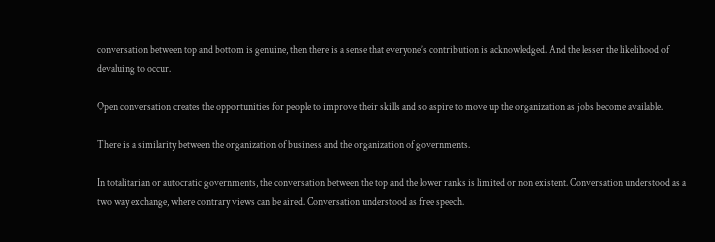conversation between top and bottom is genuine, then there is a sense that everyone’s contribution is acknowledged. And the lesser the likelihood of devaluing to occur.

Open conversation creates the opportunities for people to improve their skills and so aspire to move up the organization as jobs become available.

There is a similarity between the organization of business and the organization of governments.

In totalitarian or autocratic governments, the conversation between the top and the lower ranks is limited or non existent. Conversation understood as a two way exchange, where contrary views can be aired. Conversation understood as free speech.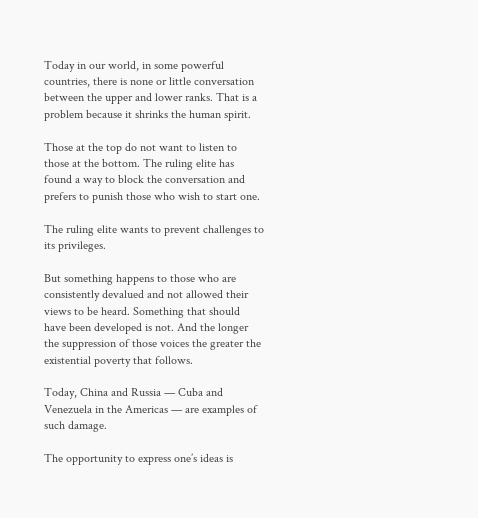Today in our world, in some powerful countries, there is none or little conversation between the upper and lower ranks. That is a problem because it shrinks the human spirit.

Those at the top do not want to listen to those at the bottom. The ruling elite has found a way to block the conversation and prefers to punish those who wish to start one.

The ruling elite wants to prevent challenges to its privileges.

But something happens to those who are consistently devalued and not allowed their views to be heard. Something that should have been developed is not. And the longer the suppression of those voices the greater the existential poverty that follows.

Today, China and Russia — Cuba and Venezuela in the Americas — are examples of such damage.

The opportunity to express one’s ideas is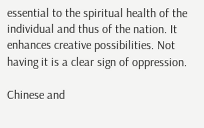essential to the spiritual health of the individual and thus of the nation. It enhances creative possibilities. Not having it is a clear sign of oppression.

Chinese and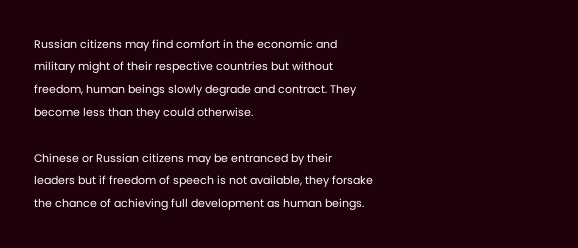Russian citizens may find comfort in the economic and military might of their respective countries but without freedom, human beings slowly degrade and contract. They become less than they could otherwise.

Chinese or Russian citizens may be entranced by their leaders but if freedom of speech is not available, they forsake the chance of achieving full development as human beings.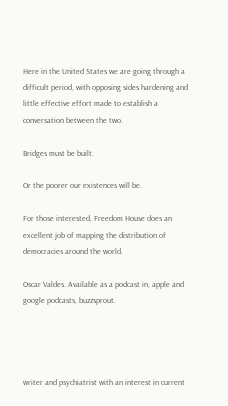Here in the United States we are going through a difficult period, with opposing sides hardening and little effective effort made to establish a conversation between the two.

Bridges must be built.

Or the poorer our existences will be.

For those interested, Freedom House does an excellent job of mapping the distribution of democracies around the world.

Oscar Valdes. Available as a podcast in, apple and google podcasts, buzzsprout.




writer and psychiatrist with an interest in current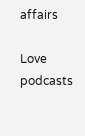affairs

Love podcasts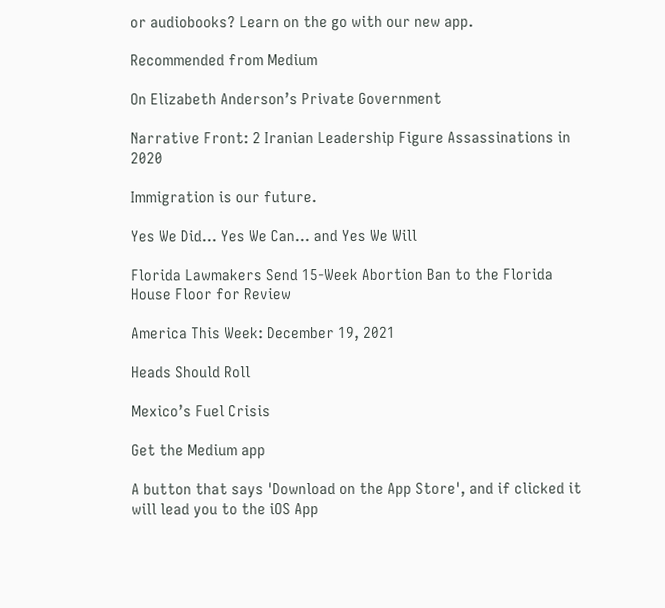or audiobooks? Learn on the go with our new app.

Recommended from Medium

On Elizabeth Anderson’s Private Government

Narrative Front: 2 Iranian Leadership Figure Assassinations in 2020

Immigration is our future.

Yes We Did… Yes We Can… and Yes We Will

Florida Lawmakers Send 15-Week Abortion Ban to the Florida House Floor for Review

America This Week: December 19, 2021

Heads Should Roll

Mexico’s Fuel Crisis

Get the Medium app

A button that says 'Download on the App Store', and if clicked it will lead you to the iOS App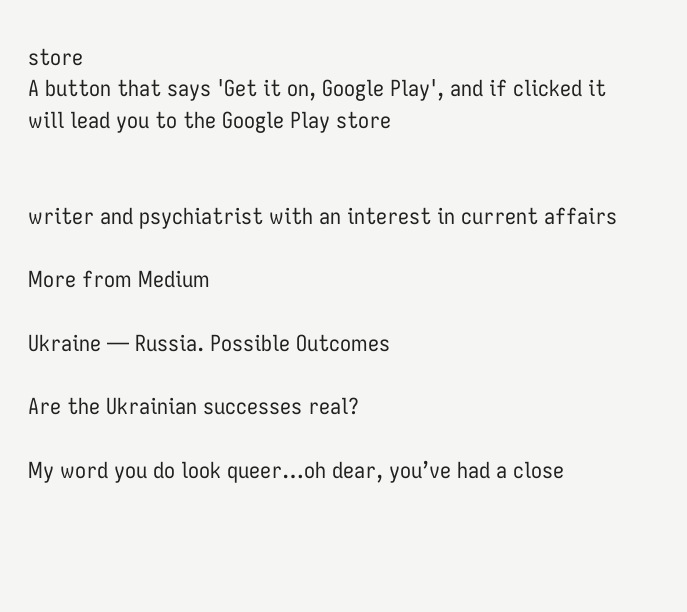store
A button that says 'Get it on, Google Play', and if clicked it will lead you to the Google Play store


writer and psychiatrist with an interest in current affairs

More from Medium

Ukraine — Russia. Possible Outcomes

Are the Ukrainian successes real?

My word you do look queer…oh dear, you’ve had a close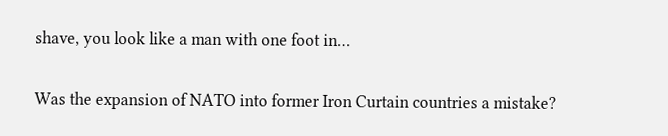shave, you look like a man with one foot in…

Was the expansion of NATO into former Iron Curtain countries a mistake?